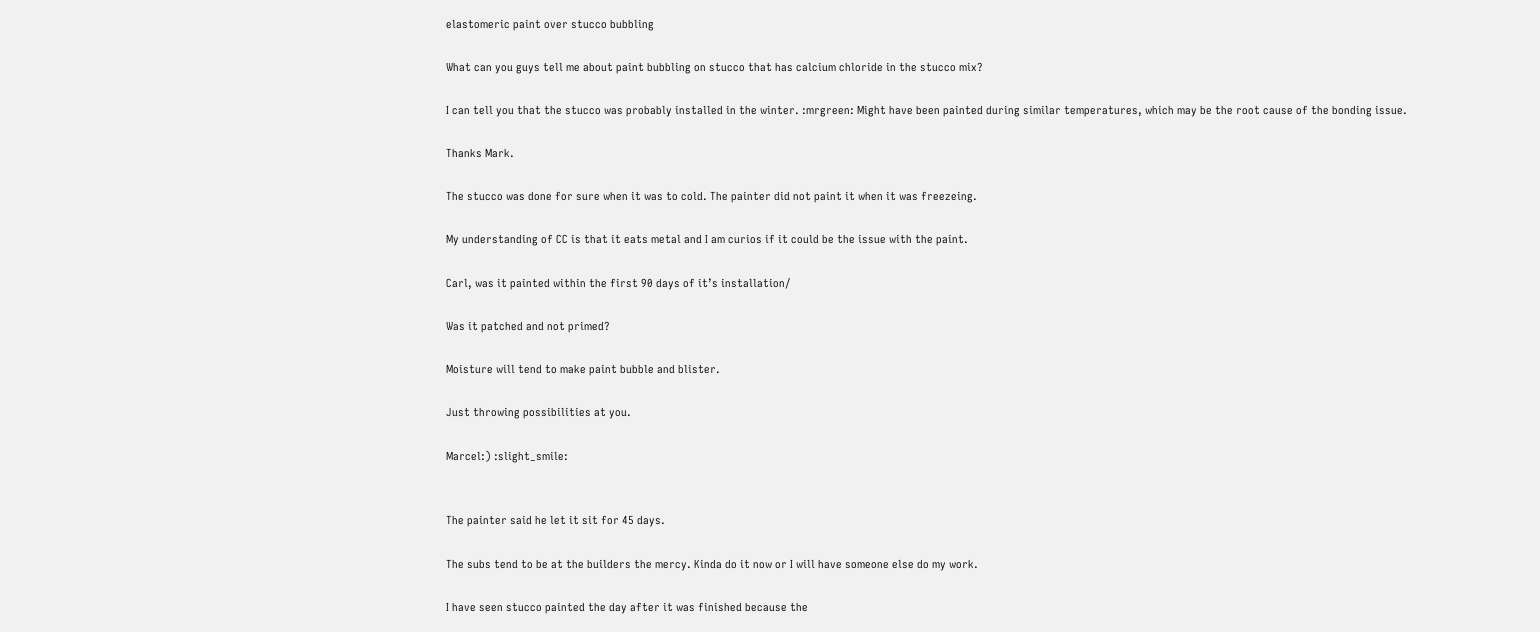elastomeric paint over stucco bubbling

What can you guys tell me about paint bubbling on stucco that has calcium chloride in the stucco mix?

I can tell you that the stucco was probably installed in the winter. :mrgreen: Might have been painted during similar temperatures, which may be the root cause of the bonding issue.

Thanks Mark.

The stucco was done for sure when it was to cold. The painter did not paint it when it was freezeing.

My understanding of CC is that it eats metal and I am curios if it could be the issue with the paint.

Carl, was it painted within the first 90 days of it’s installation/

Was it patched and not primed?

Moisture will tend to make paint bubble and blister.

Just throwing possibilities at you.

Marcel:) :slight_smile:


The painter said he let it sit for 45 days.

The subs tend to be at the builders the mercy. Kinda do it now or I will have someone else do my work.

I have seen stucco painted the day after it was finished because the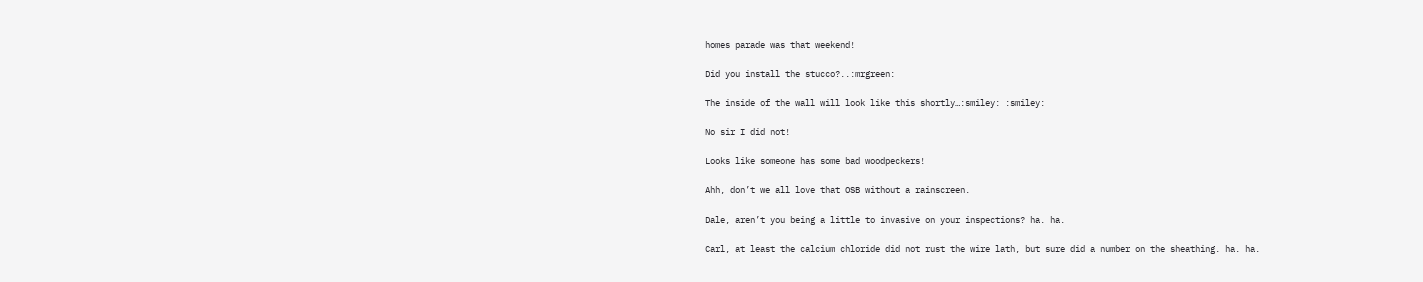homes parade was that weekend!

Did you install the stucco?..:mrgreen:

The inside of the wall will look like this shortly…:smiley: :smiley:

No sir I did not!

Looks like someone has some bad woodpeckers!

Ahh, don’t we all love that OSB without a rainscreen.

Dale, aren’t you being a little to invasive on your inspections? ha. ha.

Carl, at least the calcium chloride did not rust the wire lath, but sure did a number on the sheathing. ha. ha.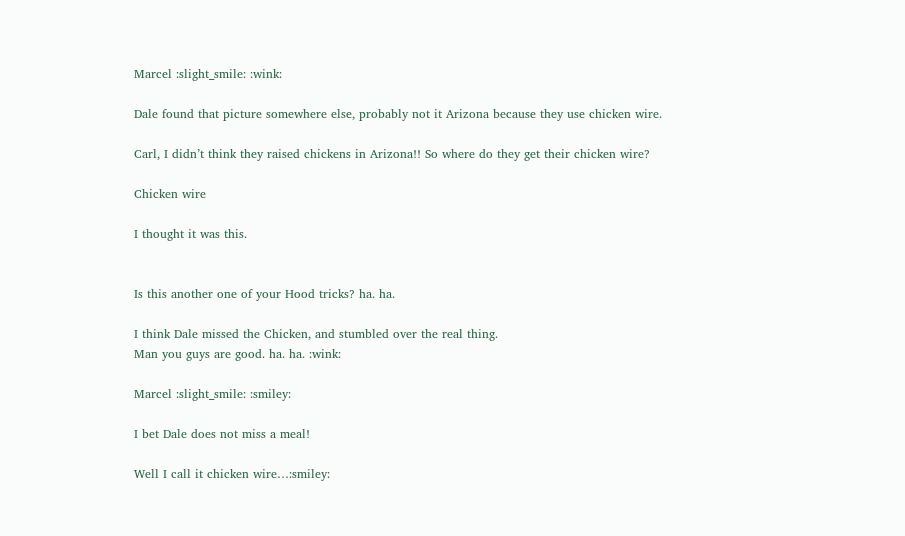Marcel :slight_smile: :wink:

Dale found that picture somewhere else, probably not it Arizona because they use chicken wire.

Carl, I didn’t think they raised chickens in Arizona!! So where do they get their chicken wire?

Chicken wire

I thought it was this.


Is this another one of your Hood tricks? ha. ha.

I think Dale missed the Chicken, and stumbled over the real thing.
Man you guys are good. ha. ha. :wink:

Marcel :slight_smile: :smiley:

I bet Dale does not miss a meal!

Well I call it chicken wire…:smiley: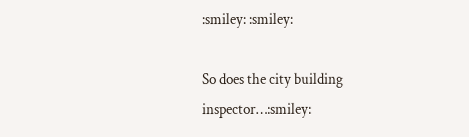:smiley: :smiley:

So does the city building inspector…:smiley: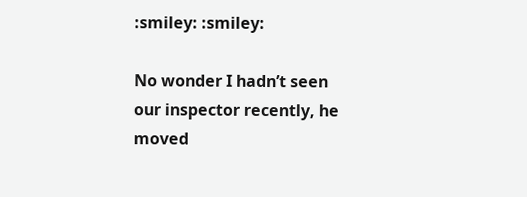:smiley: :smiley:

No wonder I hadn’t seen our inspector recently, he moved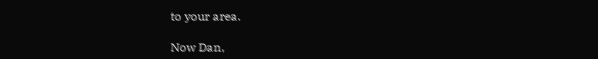to your area.

Now Dan,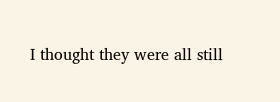I thought they were all still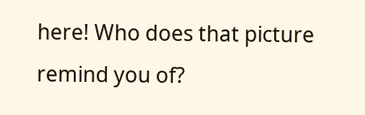here! Who does that picture remind you of?